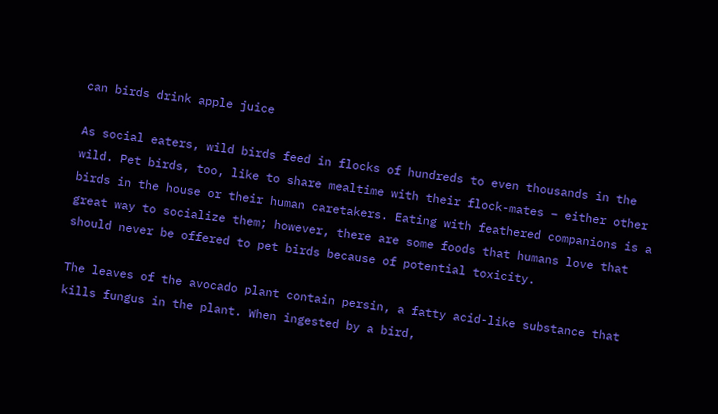can birds drink apple juice

As social eaters, wild birds feed in flocks of hundreds to even thousands in the wild. Pet birds, too, like to share mealtime with their flock-mates – either other birds in the house or their human caretakers. Eating with feathered companions is a great way to socialize them; however, there are some foods that humans love that should never be offered to pet birds because of potential toxicity.

The leaves of the avocado plant contain persin, a fatty acid-like substance that kills fungus in the plant. When ingested by a bird,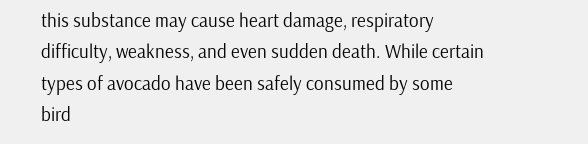this substance may cause heart damage, respiratory difficulty, weakness, and even sudden death. While certain types of avocado have been safely consumed by some bird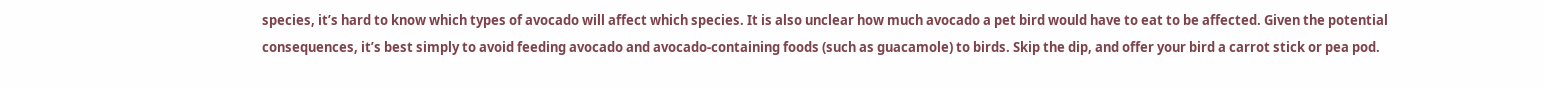species, it’s hard to know which types of avocado will affect which species. It is also unclear how much avocado a pet bird would have to eat to be affected. Given the potential consequences, it’s best simply to avoid feeding avocado and avocado-containing foods (such as guacamole) to birds. Skip the dip, and offer your bird a carrot stick or pea pod.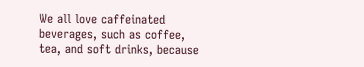We all love caffeinated beverages, such as coffee, tea, and soft drinks, because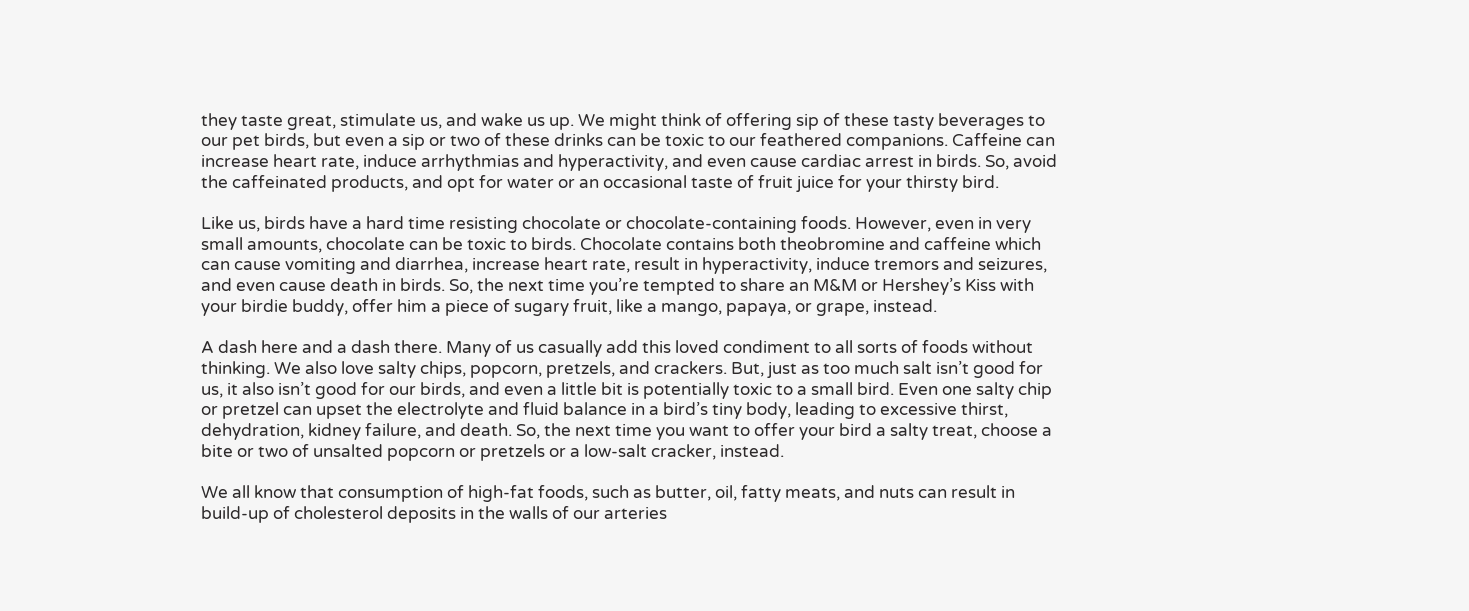they taste great, stimulate us, and wake us up. We might think of offering sip of these tasty beverages to our pet birds, but even a sip or two of these drinks can be toxic to our feathered companions. Caffeine can increase heart rate, induce arrhythmias and hyperactivity, and even cause cardiac arrest in birds. So, avoid the caffeinated products, and opt for water or an occasional taste of fruit juice for your thirsty bird.

Like us, birds have a hard time resisting chocolate or chocolate-containing foods. However, even in very small amounts, chocolate can be toxic to birds. Chocolate contains both theobromine and caffeine which can cause vomiting and diarrhea, increase heart rate, result in hyperactivity, induce tremors and seizures, and even cause death in birds. So, the next time you’re tempted to share an M&M or Hershey’s Kiss with your birdie buddy, offer him a piece of sugary fruit, like a mango, papaya, or grape, instead.

A dash here and a dash there. Many of us casually add this loved condiment to all sorts of foods without thinking. We also love salty chips, popcorn, pretzels, and crackers. But, just as too much salt isn’t good for us, it also isn’t good for our birds, and even a little bit is potentially toxic to a small bird. Even one salty chip or pretzel can upset the electrolyte and fluid balance in a bird’s tiny body, leading to excessive thirst, dehydration, kidney failure, and death. So, the next time you want to offer your bird a salty treat, choose a bite or two of unsalted popcorn or pretzels or a low-salt cracker, instead.

We all know that consumption of high-fat foods, such as butter, oil, fatty meats, and nuts can result in build-up of cholesterol deposits in the walls of our arteries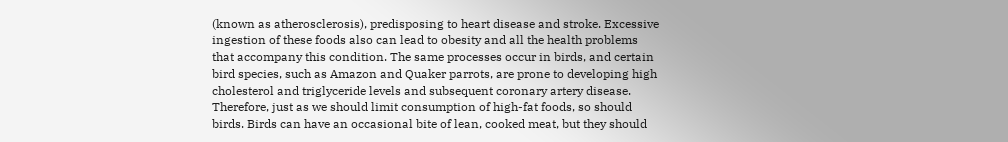(known as atherosclerosis), predisposing to heart disease and stroke. Excessive ingestion of these foods also can lead to obesity and all the health problems that accompany this condition. The same processes occur in birds, and certain bird species, such as Amazon and Quaker parrots, are prone to developing high cholesterol and triglyceride levels and subsequent coronary artery disease. Therefore, just as we should limit consumption of high-fat foods, so should birds. Birds can have an occasional bite of lean, cooked meat, but they should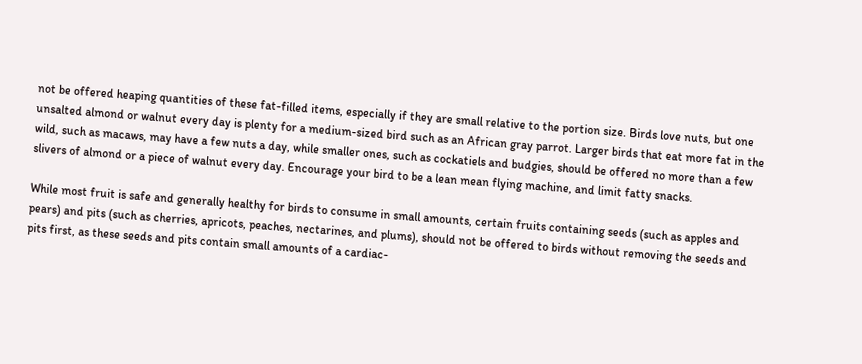not be offered heaping quantities of these fat-filled items, especially if they are small relative to the portion size. Birds love nuts, but one unsalted almond or walnut every day is plenty for a medium-sized bird such as an African gray parrot. Larger birds that eat more fat in the wild, such as macaws, may have a few nuts a day, while smaller ones, such as cockatiels and budgies, should be offered no more than a few slivers of almond or a piece of walnut every day. Encourage your bird to be a lean mean flying machine, and limit fatty snacks.

While most fruit is safe and generally healthy for birds to consume in small amounts, certain fruits containing seeds (such as apples and pears) and pits (such as cherries, apricots, peaches, nectarines, and plums), should not be offered to birds without removing the seeds and pits first, as these seeds and pits contain small amounts of a cardiac-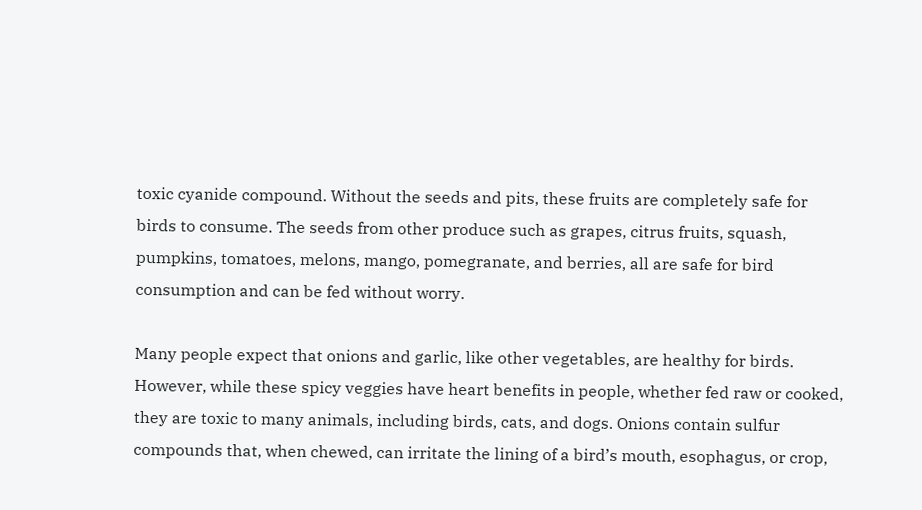toxic cyanide compound. Without the seeds and pits, these fruits are completely safe for birds to consume. The seeds from other produce such as grapes, citrus fruits, squash, pumpkins, tomatoes, melons, mango, pomegranate, and berries, all are safe for bird consumption and can be fed without worry.

Many people expect that onions and garlic, like other vegetables, are healthy for birds. However, while these spicy veggies have heart benefits in people, whether fed raw or cooked, they are toxic to many animals, including birds, cats, and dogs. Onions contain sulfur compounds that, when chewed, can irritate the lining of a bird’s mouth, esophagus, or crop,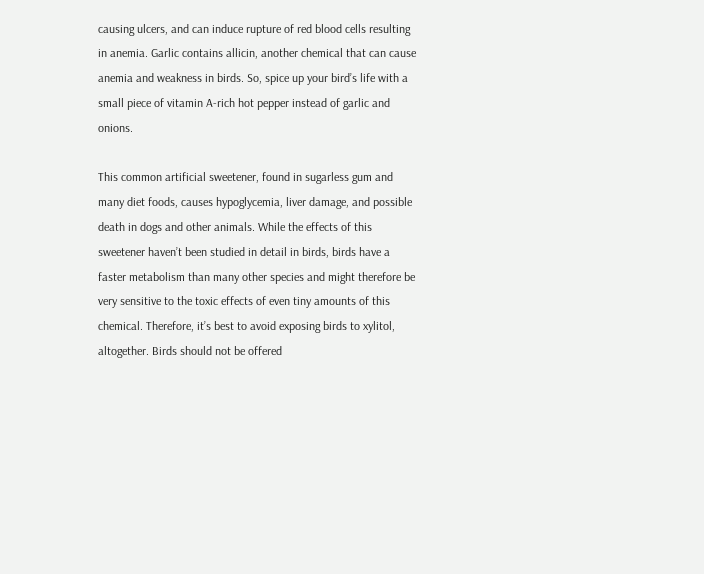causing ulcers, and can induce rupture of red blood cells resulting in anemia. Garlic contains allicin, another chemical that can cause anemia and weakness in birds. So, spice up your bird’s life with a small piece of vitamin A-rich hot pepper instead of garlic and onions.

This common artificial sweetener, found in sugarless gum and many diet foods, causes hypoglycemia, liver damage, and possible death in dogs and other animals. While the effects of this sweetener haven’t been studied in detail in birds, birds have a faster metabolism than many other species and might therefore be very sensitive to the toxic effects of even tiny amounts of this chemical. Therefore, it’s best to avoid exposing birds to xylitol, altogether. Birds should not be offered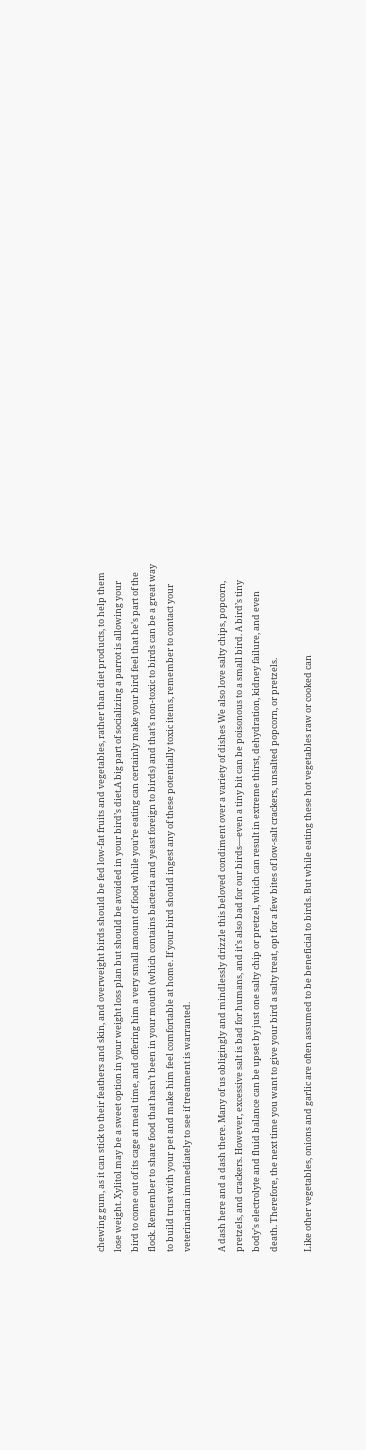chewing gum, as it can stick to their feathers and skin, and overweight birds should be fed low-fat fruits and vegetables, rather than diet products, to help them lose weight. Xylitol may be a sweet option in your weight loss plan but should be avoided in your bird’s diet.A big part of socializing a parrot is allowing your bird to come out of its cage at meal time, and offering him a very small amount of food while you’re eating can certainly make your bird feel that he’s part of the flock. Remember to share food that hasn’t been in your mouth (which contains bacteria and yeast foreign to birds) and that’s non-toxic to birds can be a great way to build trust with your pet and make him feel comfortable at home. If your bird should ingest any of these potentially toxic items, remember to contact your veterinarian immediately to see if treatment is warranted.

A dash here and a dash there. Many of us obligingly and mindlessly drizzle this beloved condiment over a variety of dishes We also love salty chips, popcorn, pretzels, and crackers. However, excessive salt is bad for humans, and it’s also bad for our birds—even a tiny bit can be poisonous to a small bird. A bird’s tiny body’s electrolyte and fluid balance can be upset by just one salty chip or pretzel, which can result in extreme thirst, dehydration, kidney failure, and even death. Therefore, the next time you want to give your bird a salty treat, opt for a few bites of low-salt crackers, unsalted popcorn, or pretzels.

Like other vegetables, onions and garlic are often assumed to be beneficial to birds. But while eating these hot vegetables raw or cooked can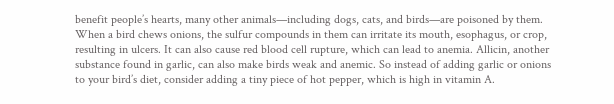benefit people’s hearts, many other animals—including dogs, cats, and birds—are poisoned by them. When a bird chews onions, the sulfur compounds in them can irritate its mouth, esophagus, or crop, resulting in ulcers. It can also cause red blood cell rupture, which can lead to anemia. Allicin, another substance found in garlic, can also make birds weak and anemic. So instead of adding garlic or onions to your bird’s diet, consider adding a tiny piece of hot pepper, which is high in vitamin A.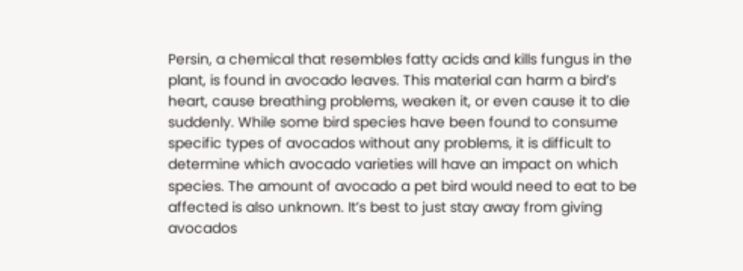Persin, a chemical that resembles fatty acids and kills fungus in the plant, is found in avocado leaves. This material can harm a bird’s heart, cause breathing problems, weaken it, or even cause it to die suddenly. While some bird species have been found to consume specific types of avocados without any problems, it is difficult to determine which avocado varieties will have an impact on which species. The amount of avocado a pet bird would need to eat to be affected is also unknown. It’s best to just stay away from giving avocados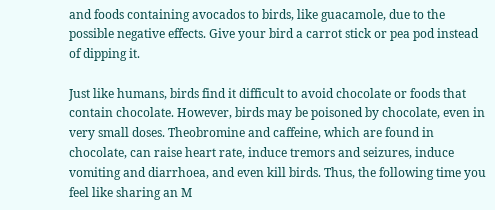and foods containing avocados to birds, like guacamole, due to the possible negative effects. Give your bird a carrot stick or pea pod instead of dipping it.

Just like humans, birds find it difficult to avoid chocolate or foods that contain chocolate. However, birds may be poisoned by chocolate, even in very small doses. Theobromine and caffeine, which are found in chocolate, can raise heart rate, induce tremors and seizures, induce vomiting and diarrhoea, and even kill birds. Thus, the following time you feel like sharing an M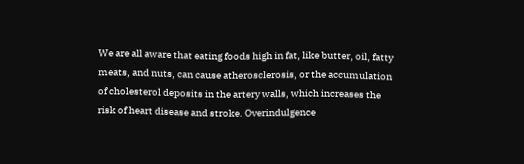We are all aware that eating foods high in fat, like butter, oil, fatty meats, and nuts, can cause atherosclerosis, or the accumulation of cholesterol deposits in the artery walls, which increases the risk of heart disease and stroke. Overindulgence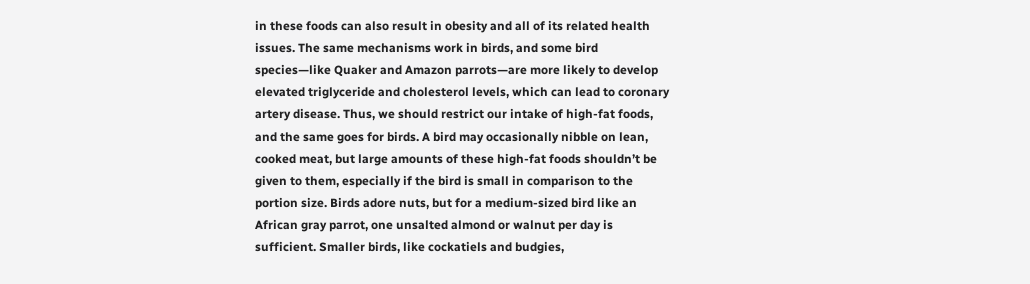in these foods can also result in obesity and all of its related health issues. The same mechanisms work in birds, and some bird species—like Quaker and Amazon parrots—are more likely to develop elevated triglyceride and cholesterol levels, which can lead to coronary artery disease. Thus, we should restrict our intake of high-fat foods, and the same goes for birds. A bird may occasionally nibble on lean, cooked meat, but large amounts of these high-fat foods shouldn’t be given to them, especially if the bird is small in comparison to the portion size. Birds adore nuts, but for a medium-sized bird like an African gray parrot, one unsalted almond or walnut per day is sufficient. Smaller birds, like cockatiels and budgies,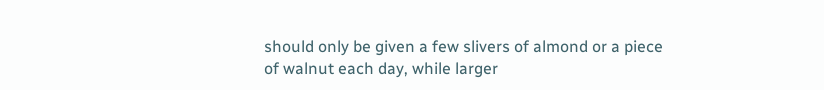should only be given a few slivers of almond or a piece of walnut each day, while larger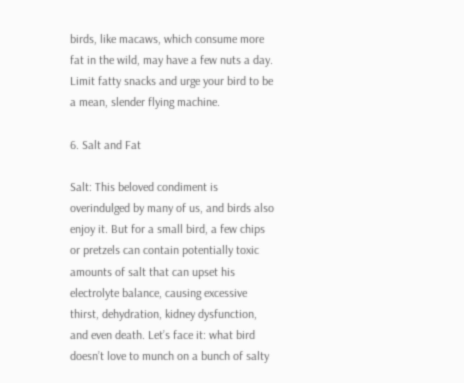birds, like macaws, which consume more fat in the wild, may have a few nuts a day. Limit fatty snacks and urge your bird to be a mean, slender flying machine.

6. Salt and Fat

Salt: This beloved condiment is overindulged by many of us, and birds also enjoy it. But for a small bird, a few chips or pretzels can contain potentially toxic amounts of salt that can upset his electrolyte balance, causing excessive thirst, dehydration, kidney dysfunction, and even death. Let’s face it: what bird doesn’t love to munch on a bunch of salty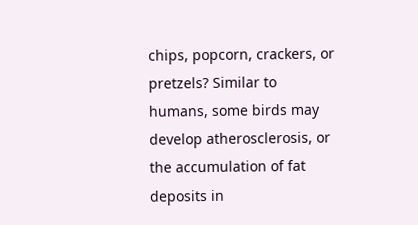chips, popcorn, crackers, or pretzels? Similar to humans, some birds may develop atherosclerosis, or the accumulation of fat deposits in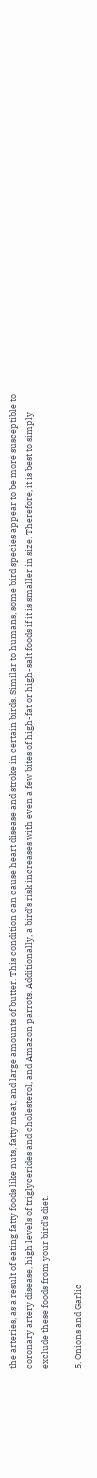the arteries, as a result of eating fatty foods like nuts, fatty meat, and large amounts of butter. This condition can cause heart disease and stroke in certain birds. Similar to humans, some bird species appear to be more susceptible to coronary artery disease, high levels of triglycerides and cholesterol, and Amazon parrots. Additionally, a bird’s risk increases with even a few bites of high-fat or high-salt foods if it is smaller in size. Therefore, it is best to simply exclude these foods from your bird’s diet.

5. Onions and Garlic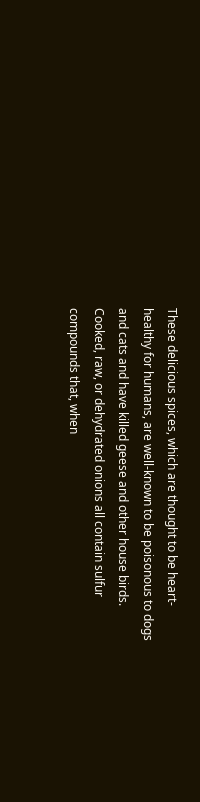These delicious spices, which are thought to be heart-healthy for humans, are well-known to be poisonous to dogs and cats and have killed geese and other house birds. Cooked, raw, or dehydrated onions all contain sulfur compounds that, when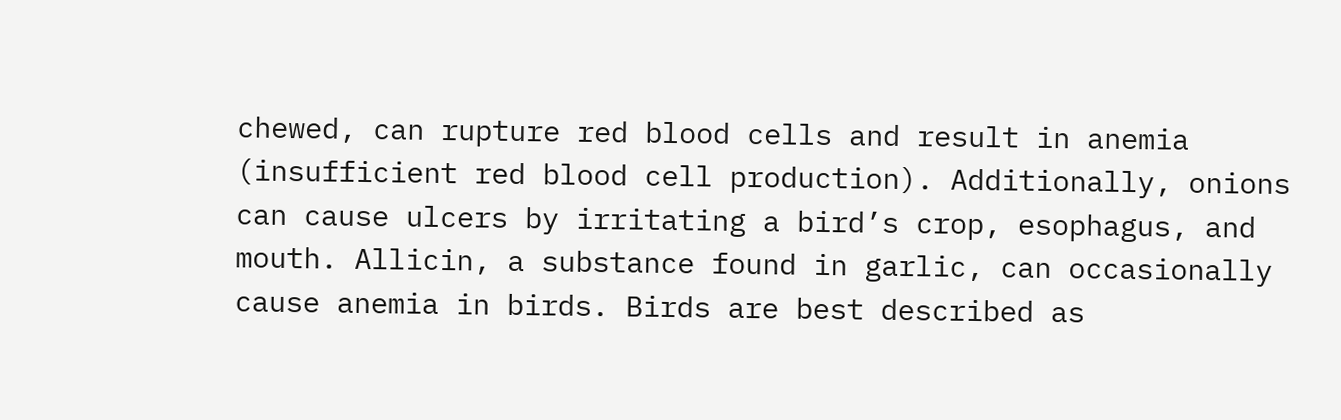chewed, can rupture red blood cells and result in anemia (insufficient red blood cell production). Additionally, onions can cause ulcers by irritating a bird’s crop, esophagus, and mouth. Allicin, a substance found in garlic, can occasionally cause anemia in birds. Birds are best described as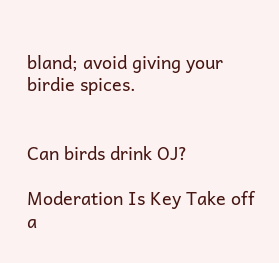bland; avoid giving your birdie spices.


Can birds drink OJ?

Moderation Is Key Take off a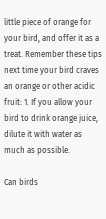little piece of orange for your bird, and offer it as a treat. Remember these tips next time your bird craves an orange or other acidic fruit: 1. If you allow your bird to drink orange juice, dilute it with water as much as possible.

Can birds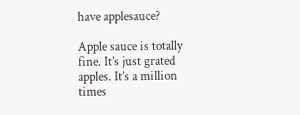have applesauce?

Apple sauce is totally fine. It’s just grated apples. It’s a million times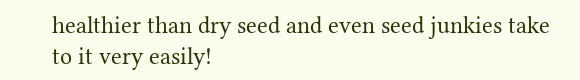healthier than dry seed and even seed junkies take to it very easily!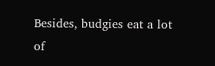Besides, budgies eat a lot of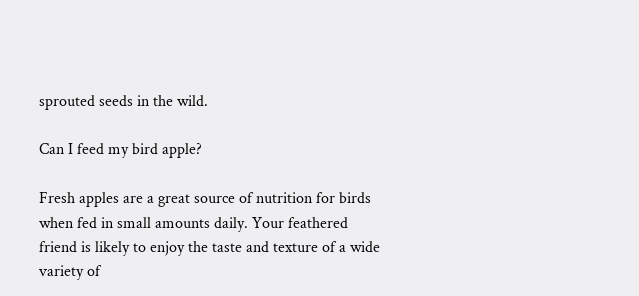sprouted seeds in the wild.

Can I feed my bird apple?

Fresh apples are a great source of nutrition for birds when fed in small amounts daily. Your feathered friend is likely to enjoy the taste and texture of a wide variety of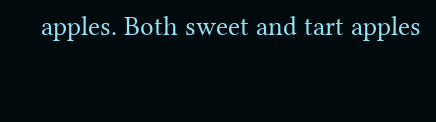apples. Both sweet and tart apples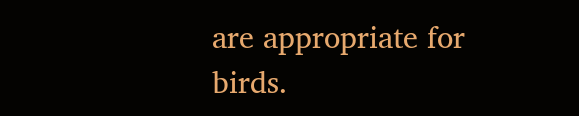are appropriate for birds.